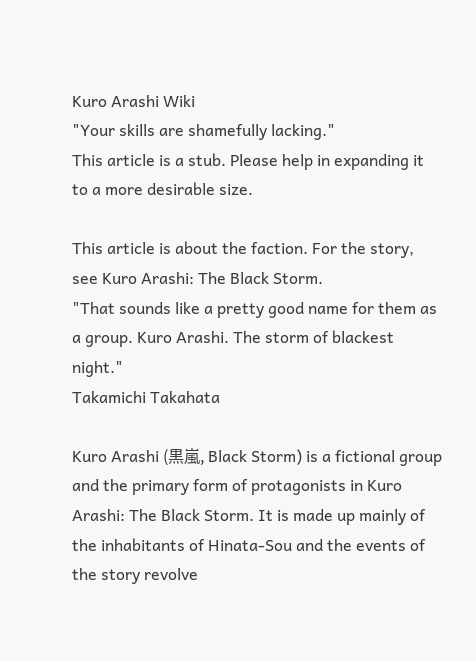Kuro Arashi Wiki
"Your skills are shamefully lacking."
This article is a stub. Please help in expanding it to a more desirable size.

This article is about the faction. For the story, see Kuro Arashi: The Black Storm.
"That sounds like a pretty good name for them as a group. Kuro Arashi. The storm of blackest night."
Takamichi Takahata

Kuro Arashi (黒嵐, Black Storm) is a fictional group and the primary form of protagonists in Kuro Arashi: The Black Storm. It is made up mainly of the inhabitants of Hinata-Sou and the events of the story revolve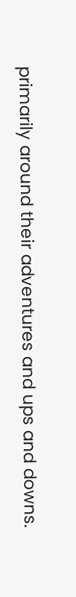primarily around their adventures and ups and downs.